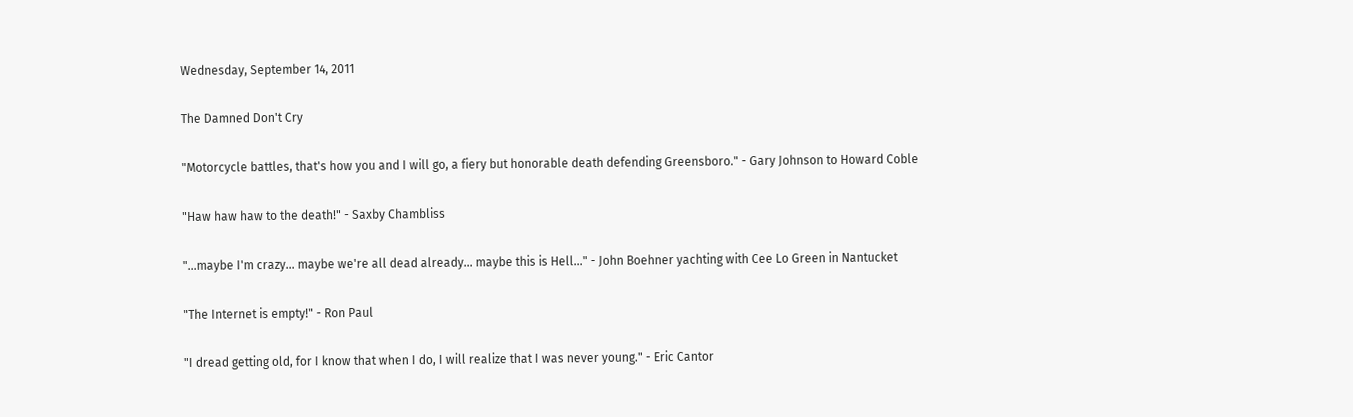Wednesday, September 14, 2011

The Damned Don't Cry

"Motorcycle battles, that's how you and I will go, a fiery but honorable death defending Greensboro." - Gary Johnson to Howard Coble

"Haw haw haw to the death!" - Saxby Chambliss

"...maybe I'm crazy... maybe we're all dead already... maybe this is Hell..." - John Boehner yachting with Cee Lo Green in Nantucket

"The Internet is empty!" - Ron Paul

"I dread getting old, for I know that when I do, I will realize that I was never young." - Eric Cantor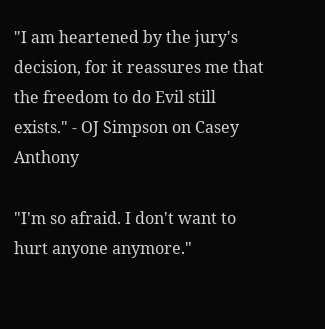"I am heartened by the jury's decision, for it reassures me that the freedom to do Evil still exists." - OJ Simpson on Casey Anthony

"I'm so afraid. I don't want to hurt anyone anymore."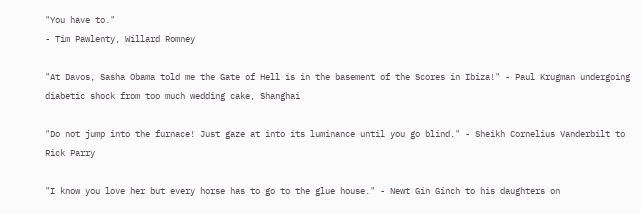"You have to."
- Tim Pawlenty, Willard Romney

"At Davos, Sasha Obama told me the Gate of Hell is in the basement of the Scores in Ibiza!" - Paul Krugman undergoing diabetic shock from too much wedding cake, Shanghai

"Do not jump into the furnace! Just gaze at into its luminance until you go blind." - Sheikh Cornelius Vanderbilt to Rick Parry

"I know you love her but every horse has to go to the glue house." - Newt Gin Ginch to his daughters on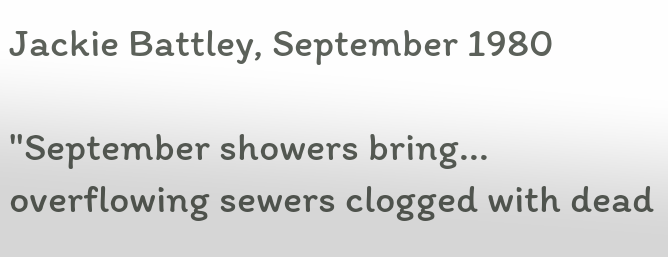Jackie Battley, September 1980

"September showers bring... overflowing sewers clogged with dead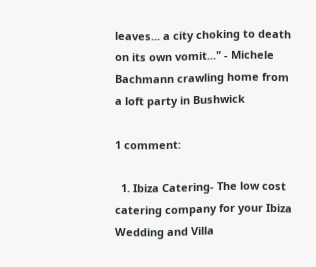leaves... a city choking to death on its own vomit..." - Michele Bachmann crawling home from a loft party in Bushwick

1 comment:

  1. Ibiza Catering- The low cost catering company for your Ibiza Wedding and Villa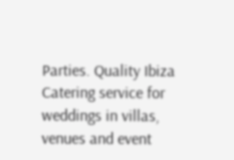Parties. Quality Ibiza Catering service for weddings in villas, venues and event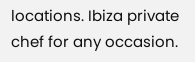locations. Ibiza private chef for any occasion.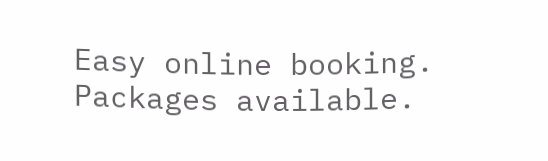Easy online booking. Packages available.